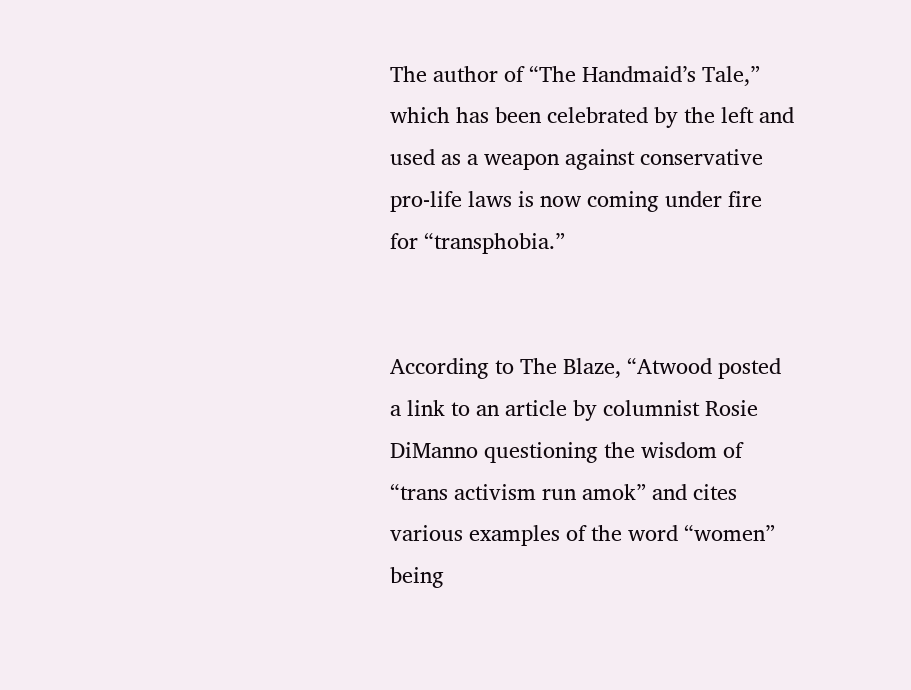The author of “The Handmaid’s Tale,” which has been celebrated by the left and used as a weapon against conservative pro-life laws is now coming under fire for “transphobia.”


According to The Blaze, “Atwood posted a link to an article by columnist Rosie DiManno questioning the wisdom of “trans activism run amok” and cites various examples of the word “women” being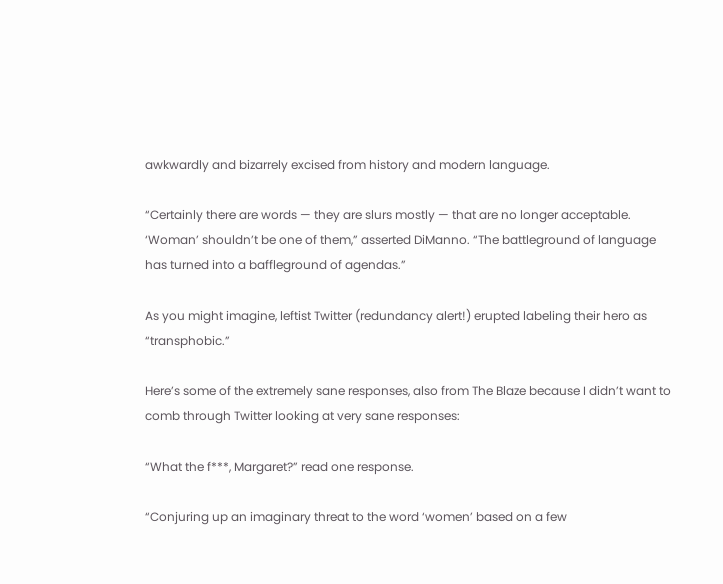awkwardly and bizarrely excised from history and modern language.

“Certainly there are words — they are slurs mostly — that are no longer acceptable. ‘Woman’ shouldn’t be one of them,” asserted DiManno. “The battleground of language has turned into a baffleground of agendas.”

As you might imagine, leftist Twitter (redundancy alert!) erupted labeling their hero as “transphobic.”

Here’s some of the extremely sane responses, also from The Blaze because I didn’t want to comb through Twitter looking at very sane responses:

“What the f***, Margaret?” read one response.

“Conjuring up an imaginary threat to the word ‘women’ based on a few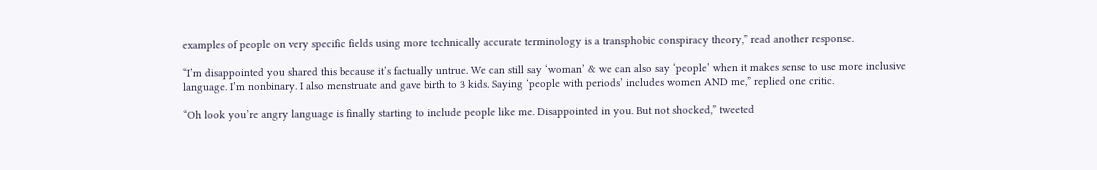examples of people on very specific fields using more technically accurate terminology is a transphobic conspiracy theory,” read another response.

“I’m disappointed you shared this because it’s factually untrue. We can still say ‘woman’ & we can also say ‘people’ when it makes sense to use more inclusive language. I’m nonbinary. I also menstruate and gave birth to 3 kids. Saying ‘people with periods’ includes women AND me,” replied one critic.

“Oh look you’re angry language is finally starting to include people like me. Disappointed in you. But not shocked,” tweeted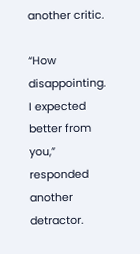another critic.

“How disappointing. I expected better from you,” responded another detractor.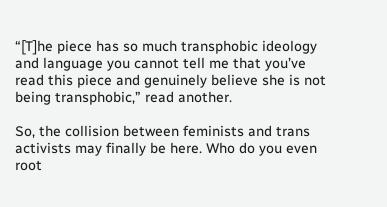“[T]he piece has so much transphobic ideology and language you cannot tell me that you’ve read this piece and genuinely believe she is not being transphobic,” read another.

So, the collision between feminists and trans activists may finally be here. Who do you even root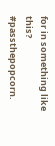for in something like this? #passthepopcorn.